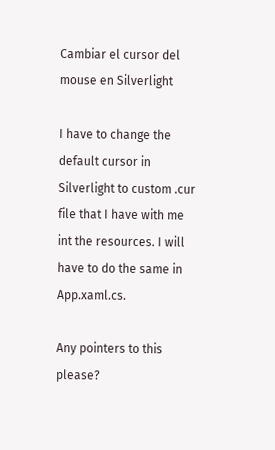Cambiar el cursor del mouse en Silverlight

I have to change the default cursor in Silverlight to custom .cur file that I have with me int the resources. I will have to do the same in App.xaml.cs.

Any pointers to this please?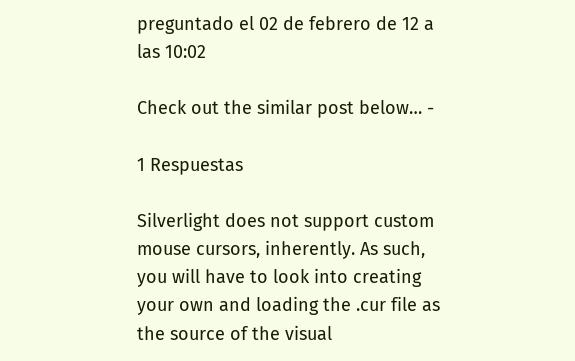preguntado el 02 de febrero de 12 a las 10:02

Check out the similar post below… -

1 Respuestas

Silverlight does not support custom mouse cursors, inherently. As such, you will have to look into creating your own and loading the .cur file as the source of the visual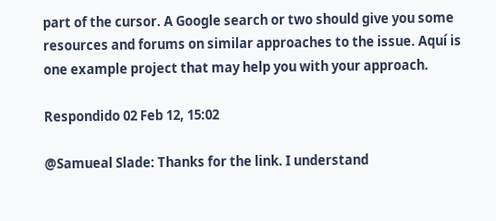part of the cursor. A Google search or two should give you some resources and forums on similar approaches to the issue. Aquí is one example project that may help you with your approach.

Respondido 02 Feb 12, 15:02

@Samueal Slade: Thanks for the link. I understand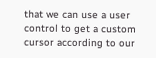that we can use a user control to get a custom cursor according to our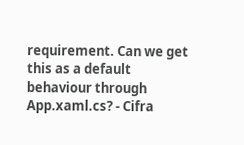requirement. Can we get this as a default behaviour through App.xaml.cs? - Cifra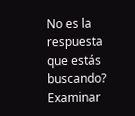No es la respuesta que estás buscando? Examinar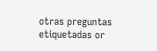otras preguntas etiquetadas or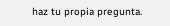haz tu propia pregunta.